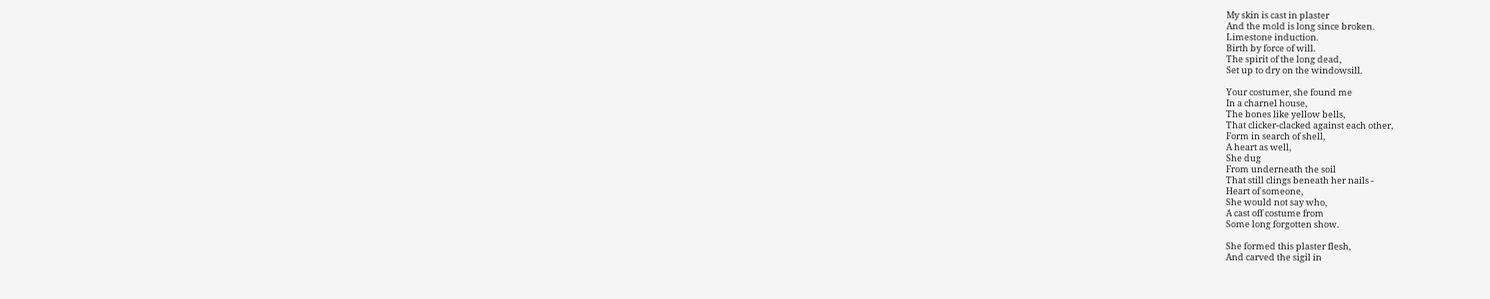My skin is cast in plaster
And the mold is long since broken.
Limestone induction.
Birth by force of will.
The spirit of the long dead,
Set up to dry on the windowsill.

Your costumer, she found me
In a charnel house,
The bones like yellow bells,
That clicker-clacked against each other,
Form in search of shell,
A heart as well,
She dug
From underneath the soil
That still clings beneath her nails -
Heart of someone,
She would not say who,
A cast off costume from
Some long forgotten show.

She formed this plaster flesh,
And carved the sigil in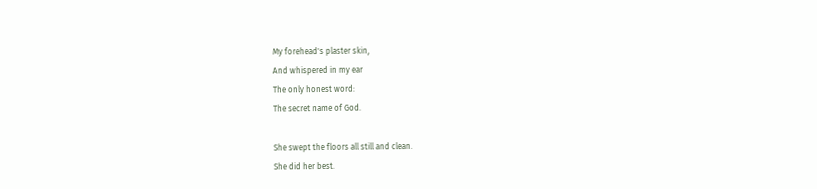My forehead's plaster skin,
And whispered in my ear
The only honest word:
The secret name of God.

She swept the floors all still and clean.
She did her best.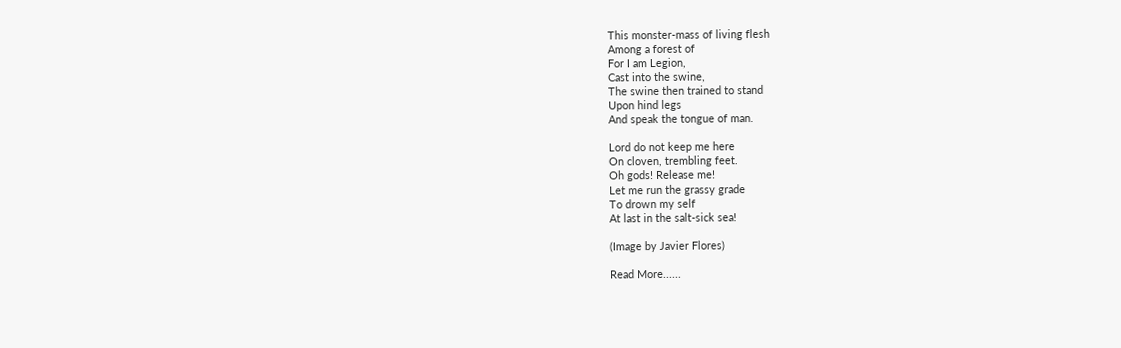This monster-mass of living flesh
Among a forest of
For I am Legion,
Cast into the swine,
The swine then trained to stand
Upon hind legs
And speak the tongue of man.

Lord do not keep me here
On cloven, trembling feet.
Oh gods! Release me!
Let me run the grassy grade
To drown my self
At last in the salt-sick sea!

(Image by Javier Flores)

Read More......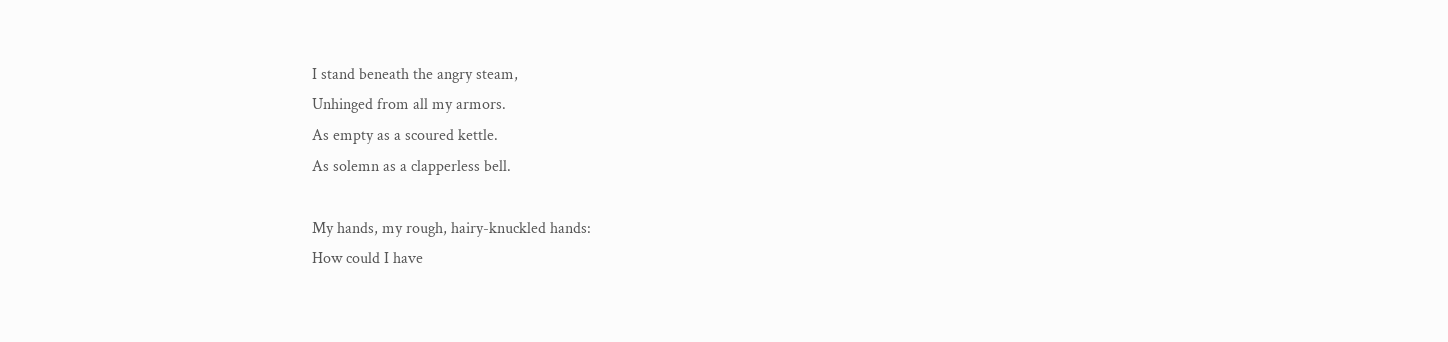I stand beneath the angry steam,
Unhinged from all my armors.
As empty as a scoured kettle.
As solemn as a clapperless bell.

My hands, my rough, hairy-knuckled hands:
How could I have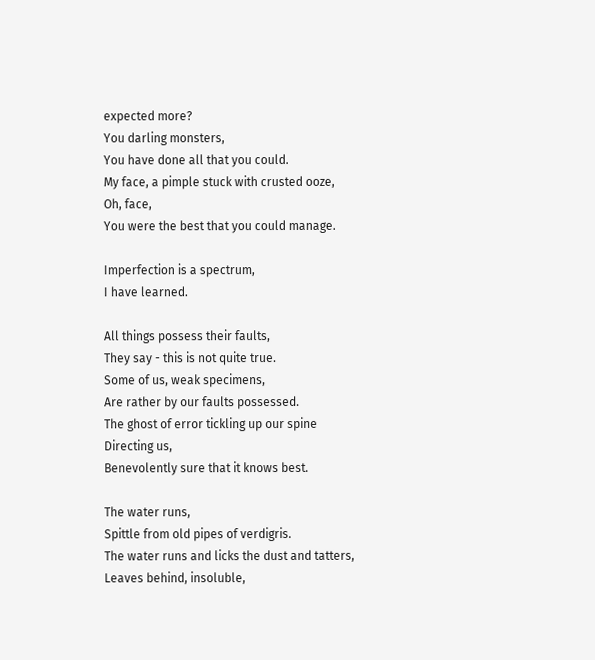expected more?
You darling monsters,
You have done all that you could.
My face, a pimple stuck with crusted ooze,
Oh, face,
You were the best that you could manage.

Imperfection is a spectrum,
I have learned.

All things possess their faults,
They say - this is not quite true.
Some of us, weak specimens,
Are rather by our faults possessed.
The ghost of error tickling up our spine
Directing us,
Benevolently sure that it knows best.

The water runs,
Spittle from old pipes of verdigris.
The water runs and licks the dust and tatters,
Leaves behind, insoluble,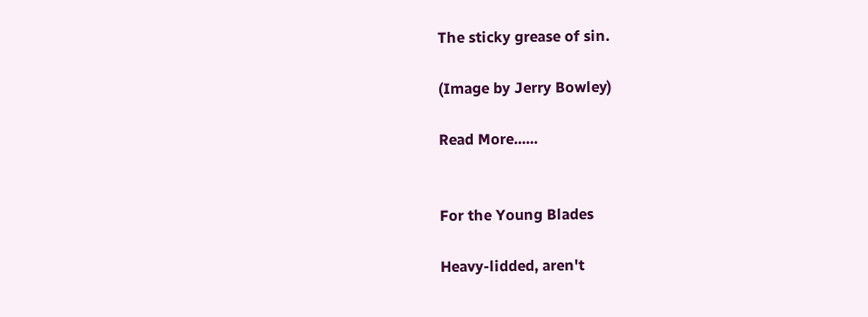The sticky grease of sin.

(Image by Jerry Bowley)

Read More......


For the Young Blades

Heavy-lidded, aren't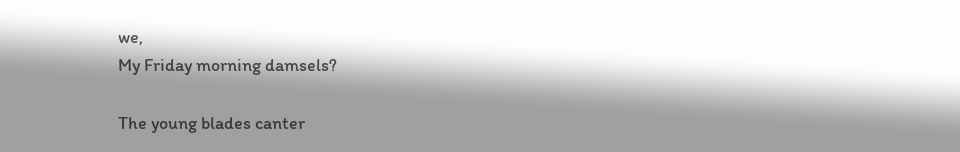we,
My Friday morning damsels?

The young blades canter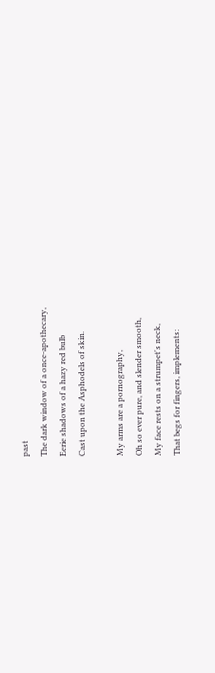past
The dark window of a once-apothecary,
Eerie shadows of a hazy red bulb
Cast upon the Asphodels of skin.

My arms are a pornography,
Oh so ever pure, and slender smooth,
My face rests on a strumpet's neck,
That begs for fingers, implements: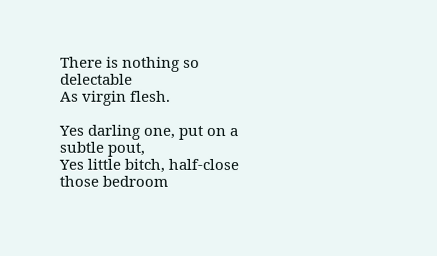There is nothing so delectable
As virgin flesh.

Yes darling one, put on a subtle pout,
Yes little bitch, half-close those bedroom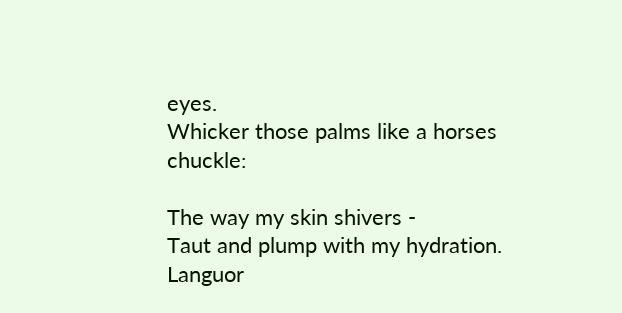eyes.
Whicker those palms like a horses chuckle:

The way my skin shivers -
Taut and plump with my hydration.
Languor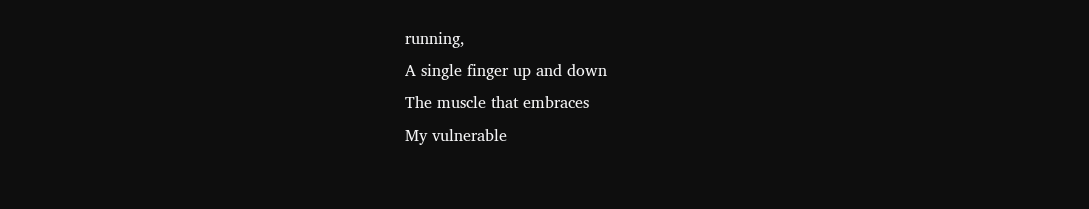running,
A single finger up and down
The muscle that embraces
My vulnerable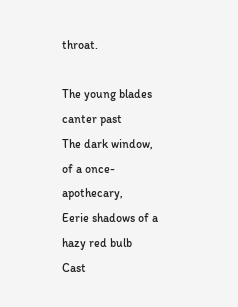throat.

The young blades canter past
The dark window, of a once-apothecary,
Eerie shadows of a hazy red bulb
Cast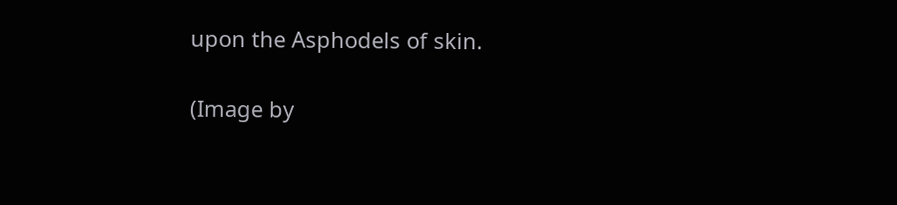upon the Asphodels of skin.

(Image by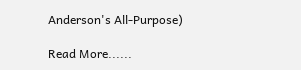Anderson's All-Purpose)

Read More......